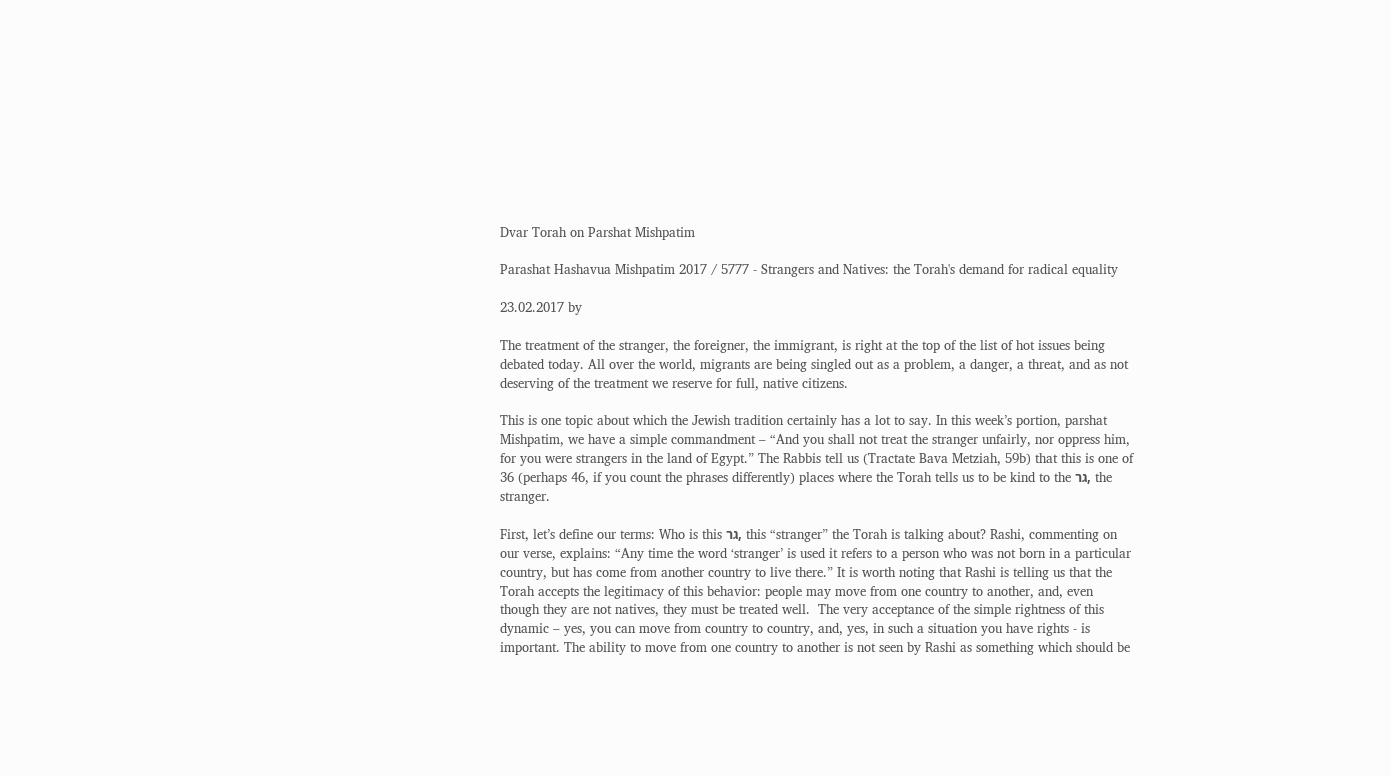Dvar Torah on Parshat Mishpatim

Parashat Hashavua Mishpatim 2017 / 5777 - Strangers and Natives: the Torah's demand for radical equality

23.02.2017 by

The treatment of the stranger, the foreigner, the immigrant, is right at the top of the list of hot issues being debated today. All over the world, migrants are being singled out as a problem, a danger, a threat, and as not deserving of the treatment we reserve for full, native citizens.

This is one topic about which the Jewish tradition certainly has a lot to say. In this week’s portion, parshat Mishpatim, we have a simple commandment – “And you shall not treat the stranger unfairly, nor oppress him, for you were strangers in the land of Egypt.” The Rabbis tell us (Tractate Bava Metziah, 59b) that this is one of 36 (perhaps 46, if you count the phrases differently) places where the Torah tells us to be kind to the גר, the stranger.

First, let’s define our terms: Who is this גר, this “stranger” the Torah is talking about? Rashi, commenting on our verse, explains: “Any time the word ‘stranger’ is used it refers to a person who was not born in a particular country, but has come from another country to live there.” It is worth noting that Rashi is telling us that the Torah accepts the legitimacy of this behavior: people may move from one country to another, and, even though they are not natives, they must be treated well.  The very acceptance of the simple rightness of this dynamic – yes, you can move from country to country, and, yes, in such a situation you have rights - is important. The ability to move from one country to another is not seen by Rashi as something which should be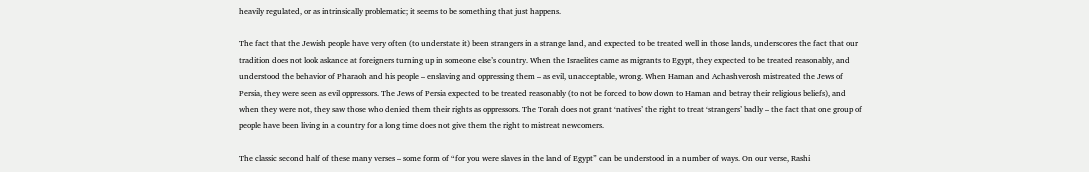heavily regulated, or as intrinsically problematic; it seems to be something that just happens.

The fact that the Jewish people have very often (to understate it) been strangers in a strange land, and expected to be treated well in those lands, underscores the fact that our tradition does not look askance at foreigners turning up in someone else’s country. When the Israelites came as migrants to Egypt, they expected to be treated reasonably, and understood the behavior of Pharaoh and his people – enslaving and oppressing them – as evil, unacceptable, wrong. When Haman and Achashverosh mistreated the Jews of Persia, they were seen as evil oppressors. The Jews of Persia expected to be treated reasonably (to not be forced to bow down to Haman and betray their religious beliefs), and when they were not, they saw those who denied them their rights as oppressors. The Torah does not grant ‘natives’ the right to treat ‘strangers’ badly – the fact that one group of people have been living in a country for a long time does not give them the right to mistreat newcomers.

The classic second half of these many verses – some form of “for you were slaves in the land of Egypt” can be understood in a number of ways. On our verse, Rashi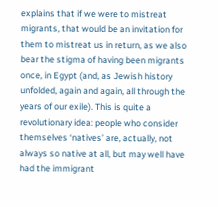explains that if we were to mistreat migrants, that would be an invitation for them to mistreat us in return, as we also bear the stigma of having been migrants once, in Egypt (and, as Jewish history unfolded, again and again, all through the years of our exile). This is quite a revolutionary idea: people who consider themselves ‘natives’ are, actually, not always so native at all, but may well have had the immigrant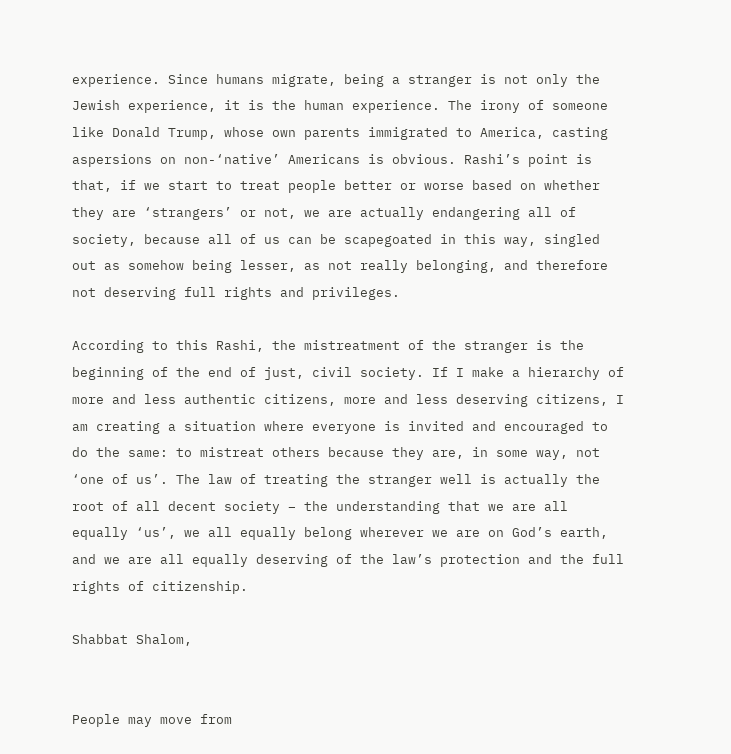experience. Since humans migrate, being a stranger is not only the Jewish experience, it is the human experience. The irony of someone like Donald Trump, whose own parents immigrated to America, casting aspersions on non-‘native’ Americans is obvious. Rashi’s point is that, if we start to treat people better or worse based on whether they are ‘strangers’ or not, we are actually endangering all of society, because all of us can be scapegoated in this way, singled out as somehow being lesser, as not really belonging, and therefore not deserving full rights and privileges.

According to this Rashi, the mistreatment of the stranger is the beginning of the end of just, civil society. If I make a hierarchy of more and less authentic citizens, more and less deserving citizens, I am creating a situation where everyone is invited and encouraged to do the same: to mistreat others because they are, in some way, not ‘one of us’. The law of treating the stranger well is actually the root of all decent society – the understanding that we are all equally ‘us’, we all equally belong wherever we are on God’s earth, and we are all equally deserving of the law’s protection and the full rights of citizenship.

Shabbat Shalom,


People may move from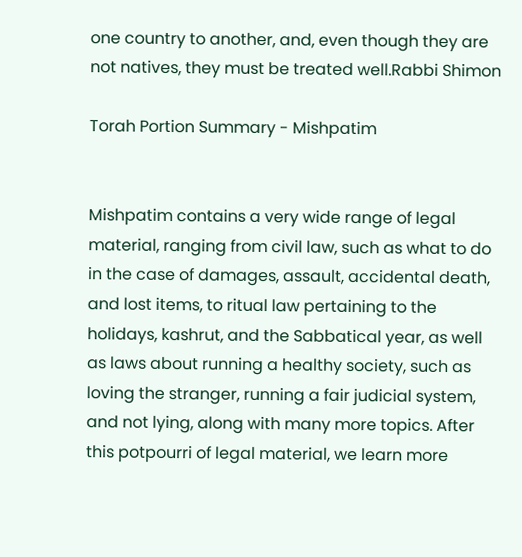one country to another, and, even though they are not natives, they must be treated well.Rabbi Shimon

Torah Portion Summary - Mishpatim


Mishpatim contains a very wide range of legal material, ranging from civil law, such as what to do in the case of damages, assault, accidental death, and lost items, to ritual law pertaining to the holidays, kashrut, and the Sabbatical year, as well as laws about running a healthy society, such as loving the stranger, running a fair judicial system, and not lying, along with many more topics. After this potpourri of legal material, we learn more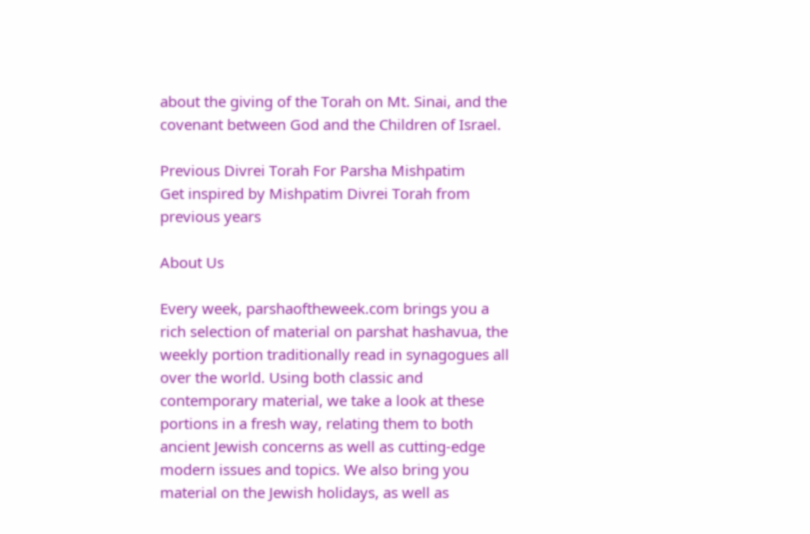about the giving of the Torah on Mt. Sinai, and the covenant between God and the Children of Israel.

Previous Divrei Torah For Parsha Mishpatim
Get inspired by Mishpatim Divrei Torah from previous years

About Us

Every week, parshaoftheweek.com brings you a rich selection of material on parshat hashavua, the weekly portion traditionally read in synagogues all over the world. Using both classic and contemporary material, we take a look at these portions in a fresh way, relating them to both ancient Jewish concerns as well as cutting-edge modern issues and topics. We also bring you material on the Jewish holidays, as well as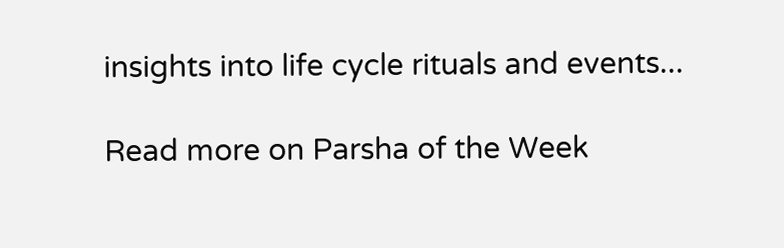insights into life cycle rituals and events...

Read more on Parsha of the Week